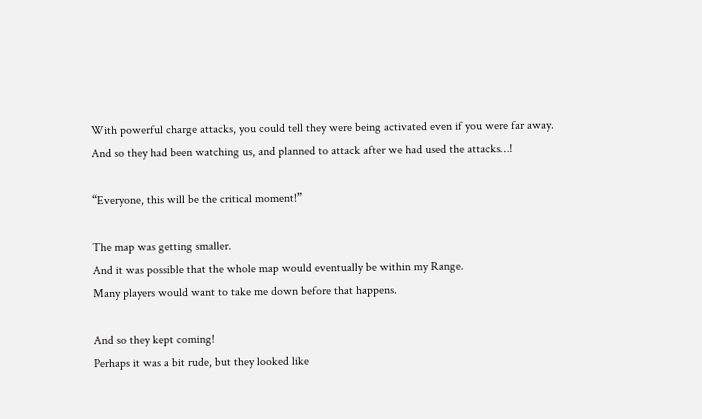With powerful charge attacks, you could tell they were being activated even if you were far away.
And so they had been watching us, and planned to attack after we had used the attacks…!

“Everyone, this will be the critical moment!”

The map was getting smaller.
And it was possible that the whole map would eventually be within my Range.
Many players would want to take me down before that happens.

And so they kept coming!
Perhaps it was a bit rude, but they looked like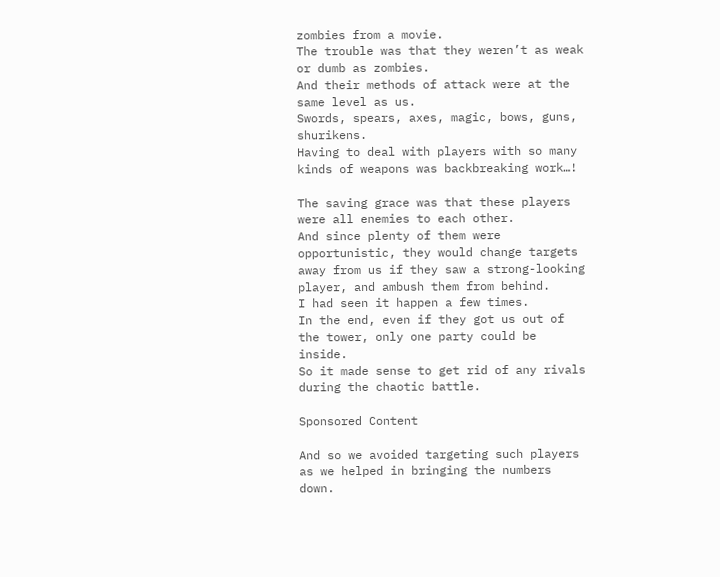zombies from a movie.
The trouble was that they weren’t as weak or dumb as zombies.
And their methods of attack were at the same level as us.
Swords, spears, axes, magic, bows, guns, shurikens.
Having to deal with players with so many kinds of weapons was backbreaking work…!

The saving grace was that these players were all enemies to each other.
And since plenty of them were opportunistic, they would change targets away from us if they saw a strong-looking player, and ambush them from behind.
I had seen it happen a few times.
In the end, even if they got us out of the tower, only one party could be inside.
So it made sense to get rid of any rivals during the chaotic battle.

Sponsored Content

And so we avoided targeting such players as we helped in bringing the numbers down.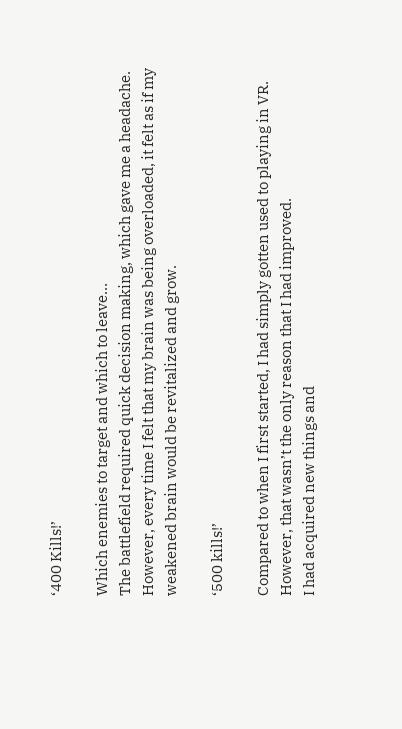‘400 Kills!’

Which enemies to target and which to leave…
The battlefield required quick decision making, which gave me a headache.
However, every time I felt that my brain was being overloaded, it felt as if my weakened brain would be revitalized and grow.

‘500 kills!’

Compared to when I first started, I had simply gotten used to playing in VR.
However, that wasn’t the only reason that I had improved.
I had acquired new things and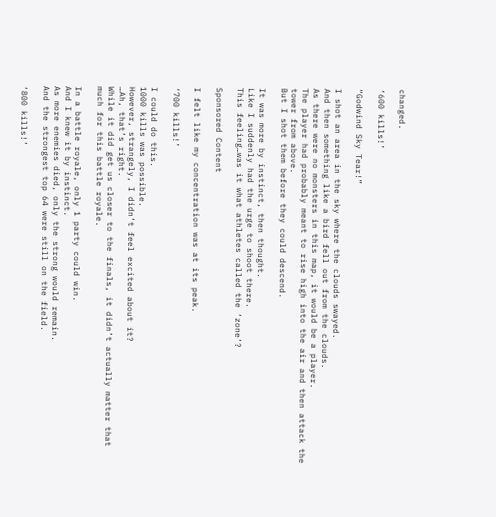changed.

‘600 kills!’

“Godwind Sky Tear!”

I shot an area in the sky where the clouds swayed.
And then something like a bird fell out from the clouds.
As there were no monsters in this map, it would be a player.
The player had probably meant to rise high into the air and then attack the tower from above.
But I shot them before they could descend.

It was more by instinct, then thought.
Like I suddenly had the urge to shoot there.
This feeling…was it what athletes called the ‘zone’?

Sponsored Content

I felt like my concentration was at its peak.

‘700 kills!’

I could do this.
1000 kills was possible.
However, strangely, I didn’t feel excited about it?
…Ah, that’s right.
While it did get us closer to the finals, it didn’t actually matter that much for this battle royale.

In a battle royale, only 1 party could win.
And I knew it by instinct.
As more enemies died, only the strong would remain.
And the strongest top 64 were still on the field.

‘800 kills!’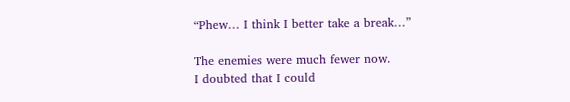“Phew… I think I better take a break…”

The enemies were much fewer now.
I doubted that I could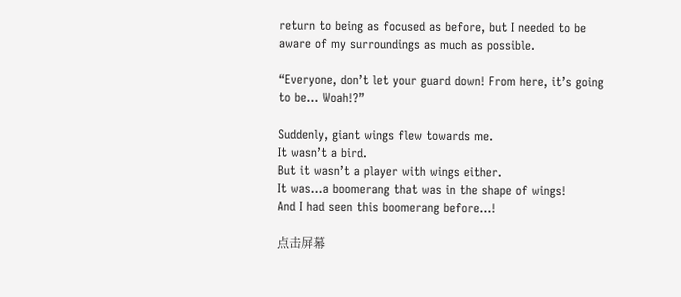return to being as focused as before, but I needed to be aware of my surroundings as much as possible.

“Everyone, don’t let your guard down! From here, it’s going to be… Woah!?”

Suddenly, giant wings flew towards me.
It wasn’t a bird.
But it wasn’t a player with wings either.
It was…a boomerang that was in the shape of wings!
And I had seen this boomerang before…!

点击屏幕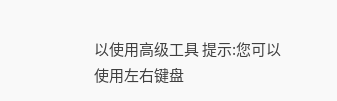以使用高级工具 提示:您可以使用左右键盘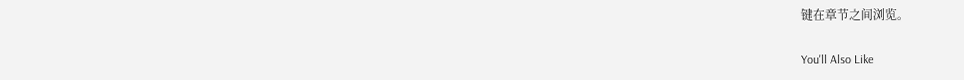键在章节之间浏览。

You'll Also Like